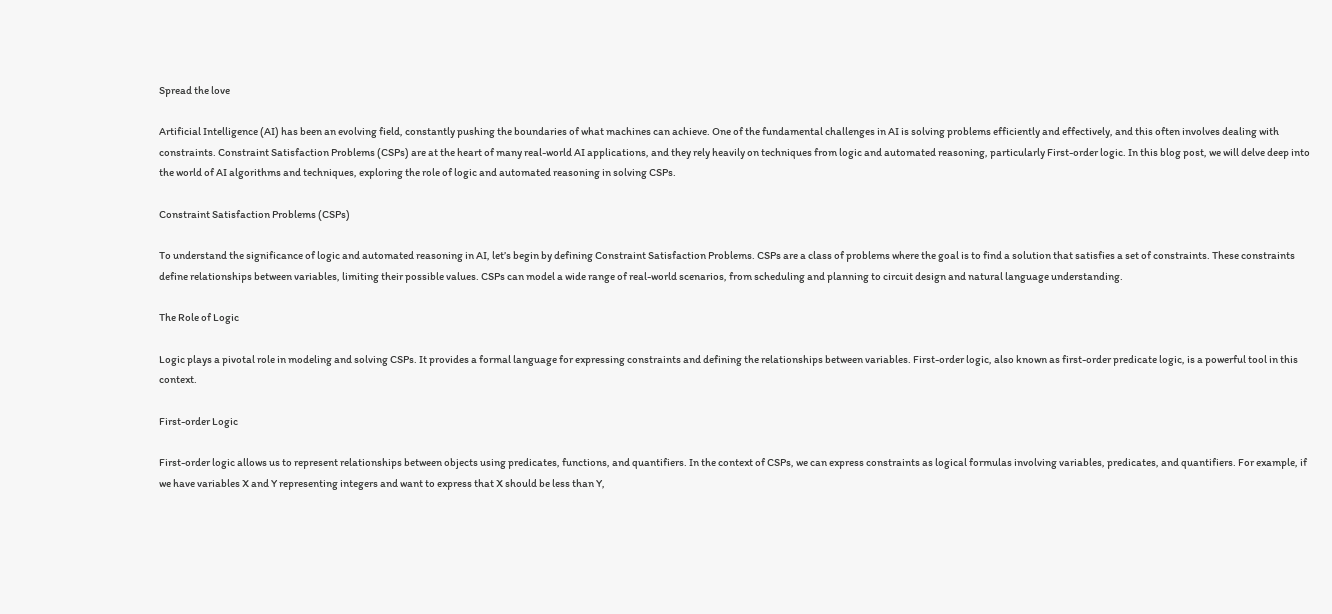Spread the love

Artificial Intelligence (AI) has been an evolving field, constantly pushing the boundaries of what machines can achieve. One of the fundamental challenges in AI is solving problems efficiently and effectively, and this often involves dealing with constraints. Constraint Satisfaction Problems (CSPs) are at the heart of many real-world AI applications, and they rely heavily on techniques from logic and automated reasoning, particularly First-order logic. In this blog post, we will delve deep into the world of AI algorithms and techniques, exploring the role of logic and automated reasoning in solving CSPs.

Constraint Satisfaction Problems (CSPs)

To understand the significance of logic and automated reasoning in AI, let’s begin by defining Constraint Satisfaction Problems. CSPs are a class of problems where the goal is to find a solution that satisfies a set of constraints. These constraints define relationships between variables, limiting their possible values. CSPs can model a wide range of real-world scenarios, from scheduling and planning to circuit design and natural language understanding.

The Role of Logic

Logic plays a pivotal role in modeling and solving CSPs. It provides a formal language for expressing constraints and defining the relationships between variables. First-order logic, also known as first-order predicate logic, is a powerful tool in this context.

First-order Logic

First-order logic allows us to represent relationships between objects using predicates, functions, and quantifiers. In the context of CSPs, we can express constraints as logical formulas involving variables, predicates, and quantifiers. For example, if we have variables X and Y representing integers and want to express that X should be less than Y,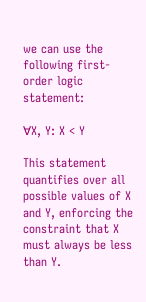we can use the following first-order logic statement:

∀X, Y: X < Y

This statement quantifies over all possible values of X and Y, enforcing the constraint that X must always be less than Y.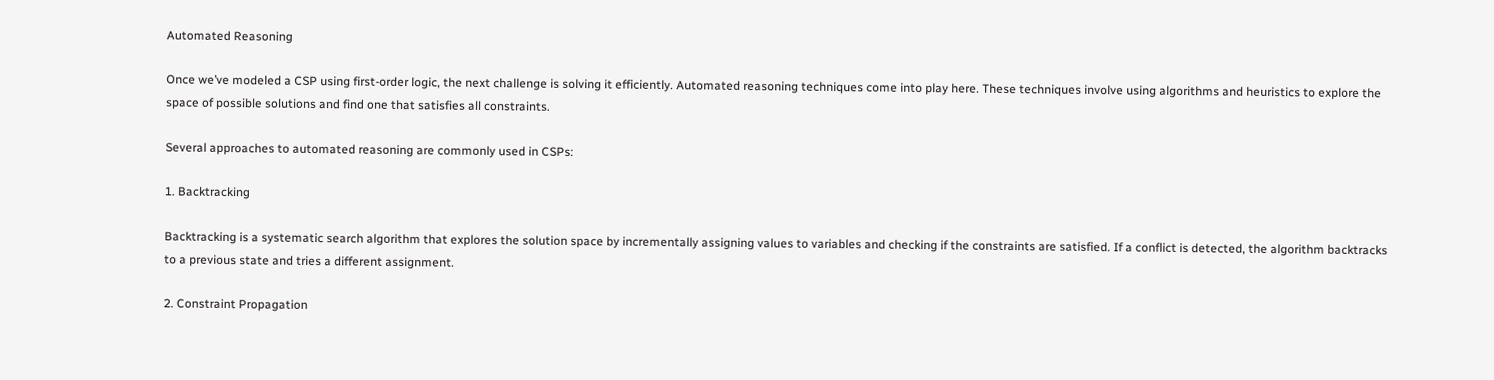Automated Reasoning

Once we’ve modeled a CSP using first-order logic, the next challenge is solving it efficiently. Automated reasoning techniques come into play here. These techniques involve using algorithms and heuristics to explore the space of possible solutions and find one that satisfies all constraints.

Several approaches to automated reasoning are commonly used in CSPs:

1. Backtracking

Backtracking is a systematic search algorithm that explores the solution space by incrementally assigning values to variables and checking if the constraints are satisfied. If a conflict is detected, the algorithm backtracks to a previous state and tries a different assignment.

2. Constraint Propagation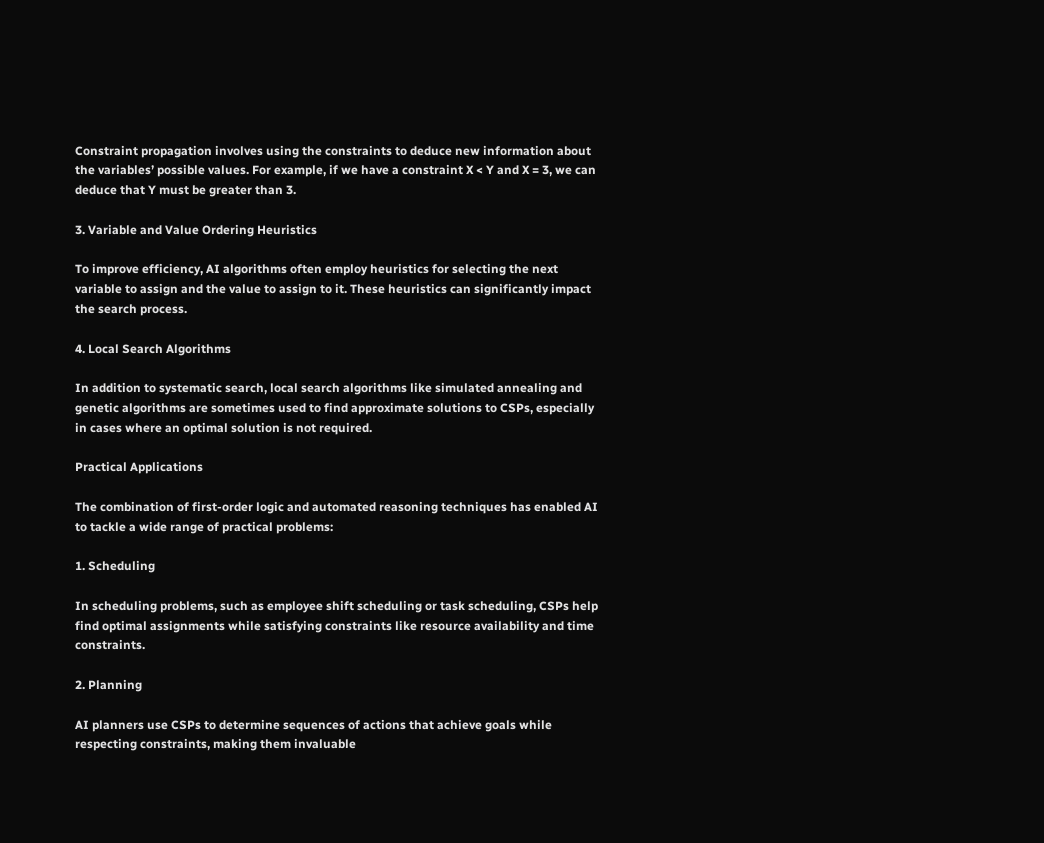Constraint propagation involves using the constraints to deduce new information about the variables’ possible values. For example, if we have a constraint X < Y and X = 3, we can deduce that Y must be greater than 3.

3. Variable and Value Ordering Heuristics

To improve efficiency, AI algorithms often employ heuristics for selecting the next variable to assign and the value to assign to it. These heuristics can significantly impact the search process.

4. Local Search Algorithms

In addition to systematic search, local search algorithms like simulated annealing and genetic algorithms are sometimes used to find approximate solutions to CSPs, especially in cases where an optimal solution is not required.

Practical Applications

The combination of first-order logic and automated reasoning techniques has enabled AI to tackle a wide range of practical problems:

1. Scheduling

In scheduling problems, such as employee shift scheduling or task scheduling, CSPs help find optimal assignments while satisfying constraints like resource availability and time constraints.

2. Planning

AI planners use CSPs to determine sequences of actions that achieve goals while respecting constraints, making them invaluable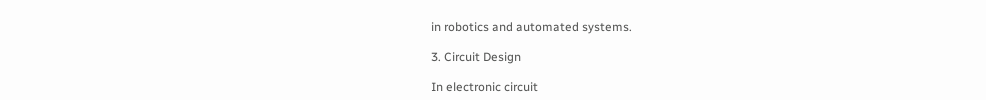in robotics and automated systems.

3. Circuit Design

In electronic circuit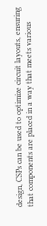design, CSPs can be used to optimize circuit layouts, ensuring that components are placed in a way that meets various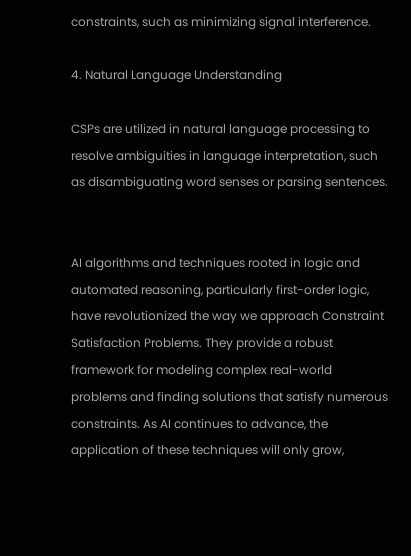constraints, such as minimizing signal interference.

4. Natural Language Understanding

CSPs are utilized in natural language processing to resolve ambiguities in language interpretation, such as disambiguating word senses or parsing sentences.


AI algorithms and techniques rooted in logic and automated reasoning, particularly first-order logic, have revolutionized the way we approach Constraint Satisfaction Problems. They provide a robust framework for modeling complex real-world problems and finding solutions that satisfy numerous constraints. As AI continues to advance, the application of these techniques will only grow,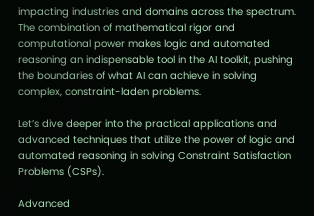impacting industries and domains across the spectrum. The combination of mathematical rigor and computational power makes logic and automated reasoning an indispensable tool in the AI toolkit, pushing the boundaries of what AI can achieve in solving complex, constraint-laden problems.

Let’s dive deeper into the practical applications and advanced techniques that utilize the power of logic and automated reasoning in solving Constraint Satisfaction Problems (CSPs).

Advanced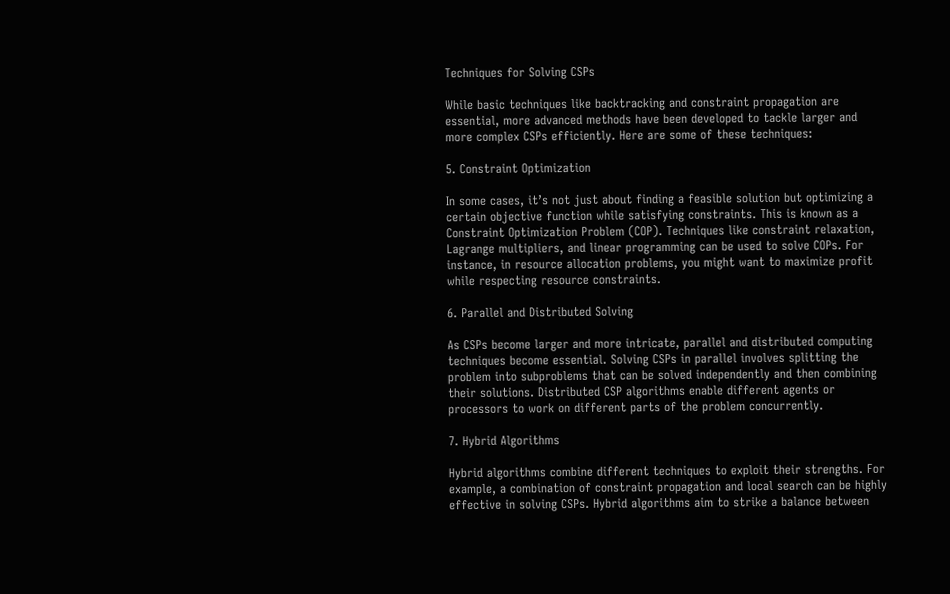Techniques for Solving CSPs

While basic techniques like backtracking and constraint propagation are essential, more advanced methods have been developed to tackle larger and more complex CSPs efficiently. Here are some of these techniques:

5. Constraint Optimization

In some cases, it’s not just about finding a feasible solution but optimizing a certain objective function while satisfying constraints. This is known as a Constraint Optimization Problem (COP). Techniques like constraint relaxation, Lagrange multipliers, and linear programming can be used to solve COPs. For instance, in resource allocation problems, you might want to maximize profit while respecting resource constraints.

6. Parallel and Distributed Solving

As CSPs become larger and more intricate, parallel and distributed computing techniques become essential. Solving CSPs in parallel involves splitting the problem into subproblems that can be solved independently and then combining their solutions. Distributed CSP algorithms enable different agents or processors to work on different parts of the problem concurrently.

7. Hybrid Algorithms

Hybrid algorithms combine different techniques to exploit their strengths. For example, a combination of constraint propagation and local search can be highly effective in solving CSPs. Hybrid algorithms aim to strike a balance between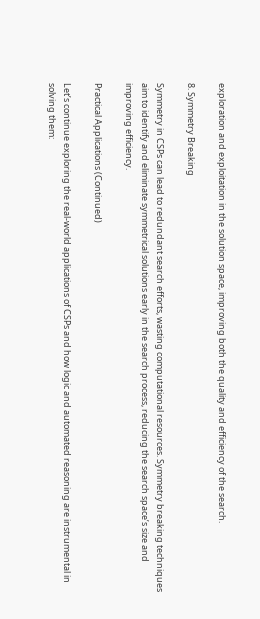exploration and exploitation in the solution space, improving both the quality and efficiency of the search.

8. Symmetry Breaking

Symmetry in CSPs can lead to redundant search efforts, wasting computational resources. Symmetry breaking techniques aim to identify and eliminate symmetrical solutions early in the search process, reducing the search space’s size and improving efficiency.

Practical Applications (Continued)

Let’s continue exploring the real-world applications of CSPs and how logic and automated reasoning are instrumental in solving them: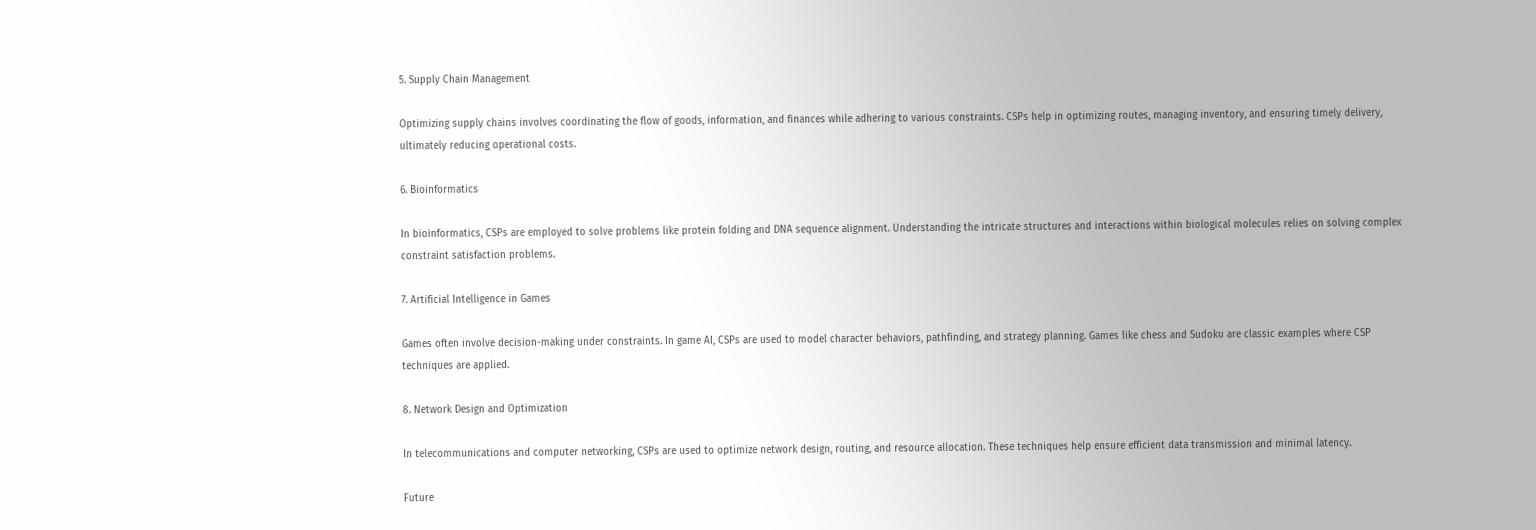5. Supply Chain Management

Optimizing supply chains involves coordinating the flow of goods, information, and finances while adhering to various constraints. CSPs help in optimizing routes, managing inventory, and ensuring timely delivery, ultimately reducing operational costs.

6. Bioinformatics

In bioinformatics, CSPs are employed to solve problems like protein folding and DNA sequence alignment. Understanding the intricate structures and interactions within biological molecules relies on solving complex constraint satisfaction problems.

7. Artificial Intelligence in Games

Games often involve decision-making under constraints. In game AI, CSPs are used to model character behaviors, pathfinding, and strategy planning. Games like chess and Sudoku are classic examples where CSP techniques are applied.

8. Network Design and Optimization

In telecommunications and computer networking, CSPs are used to optimize network design, routing, and resource allocation. These techniques help ensure efficient data transmission and minimal latency.

Future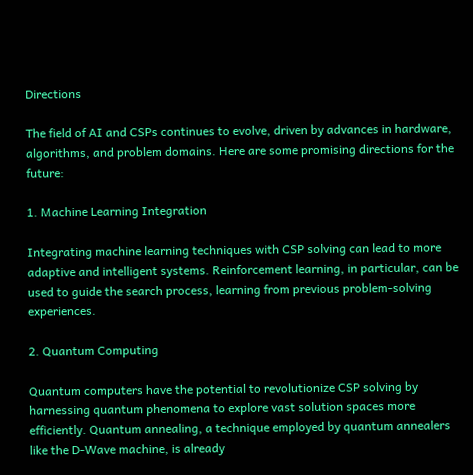Directions

The field of AI and CSPs continues to evolve, driven by advances in hardware, algorithms, and problem domains. Here are some promising directions for the future:

1. Machine Learning Integration

Integrating machine learning techniques with CSP solving can lead to more adaptive and intelligent systems. Reinforcement learning, in particular, can be used to guide the search process, learning from previous problem-solving experiences.

2. Quantum Computing

Quantum computers have the potential to revolutionize CSP solving by harnessing quantum phenomena to explore vast solution spaces more efficiently. Quantum annealing, a technique employed by quantum annealers like the D-Wave machine, is already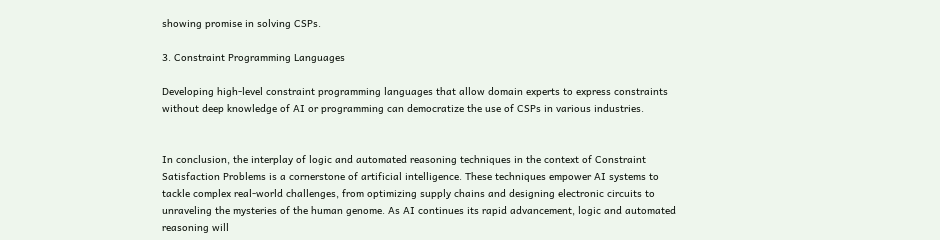showing promise in solving CSPs.

3. Constraint Programming Languages

Developing high-level constraint programming languages that allow domain experts to express constraints without deep knowledge of AI or programming can democratize the use of CSPs in various industries.


In conclusion, the interplay of logic and automated reasoning techniques in the context of Constraint Satisfaction Problems is a cornerstone of artificial intelligence. These techniques empower AI systems to tackle complex real-world challenges, from optimizing supply chains and designing electronic circuits to unraveling the mysteries of the human genome. As AI continues its rapid advancement, logic and automated reasoning will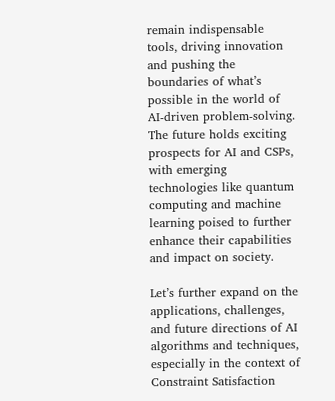remain indispensable tools, driving innovation and pushing the boundaries of what’s possible in the world of AI-driven problem-solving. The future holds exciting prospects for AI and CSPs, with emerging technologies like quantum computing and machine learning poised to further enhance their capabilities and impact on society.

Let’s further expand on the applications, challenges, and future directions of AI algorithms and techniques, especially in the context of Constraint Satisfaction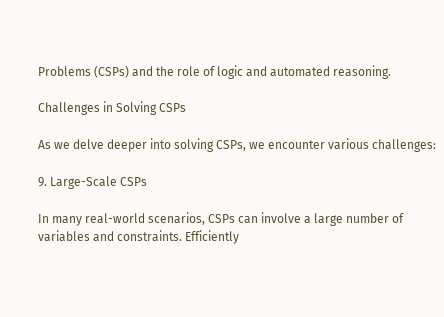Problems (CSPs) and the role of logic and automated reasoning.

Challenges in Solving CSPs

As we delve deeper into solving CSPs, we encounter various challenges:

9. Large-Scale CSPs

In many real-world scenarios, CSPs can involve a large number of variables and constraints. Efficiently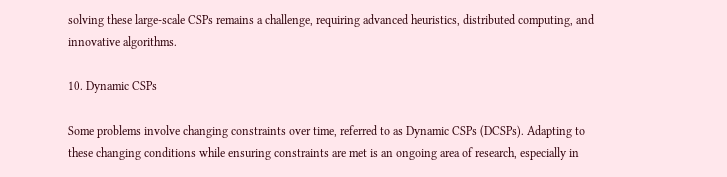solving these large-scale CSPs remains a challenge, requiring advanced heuristics, distributed computing, and innovative algorithms.

10. Dynamic CSPs

Some problems involve changing constraints over time, referred to as Dynamic CSPs (DCSPs). Adapting to these changing conditions while ensuring constraints are met is an ongoing area of research, especially in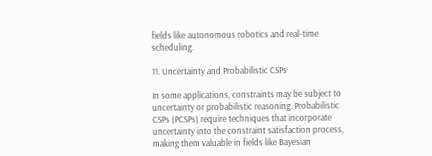fields like autonomous robotics and real-time scheduling.

11. Uncertainty and Probabilistic CSPs

In some applications, constraints may be subject to uncertainty or probabilistic reasoning. Probabilistic CSPs (PCSPs) require techniques that incorporate uncertainty into the constraint satisfaction process, making them valuable in fields like Bayesian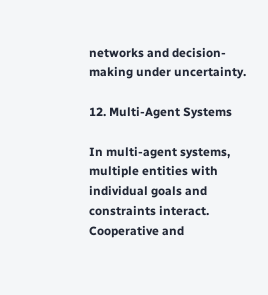networks and decision-making under uncertainty.

12. Multi-Agent Systems

In multi-agent systems, multiple entities with individual goals and constraints interact. Cooperative and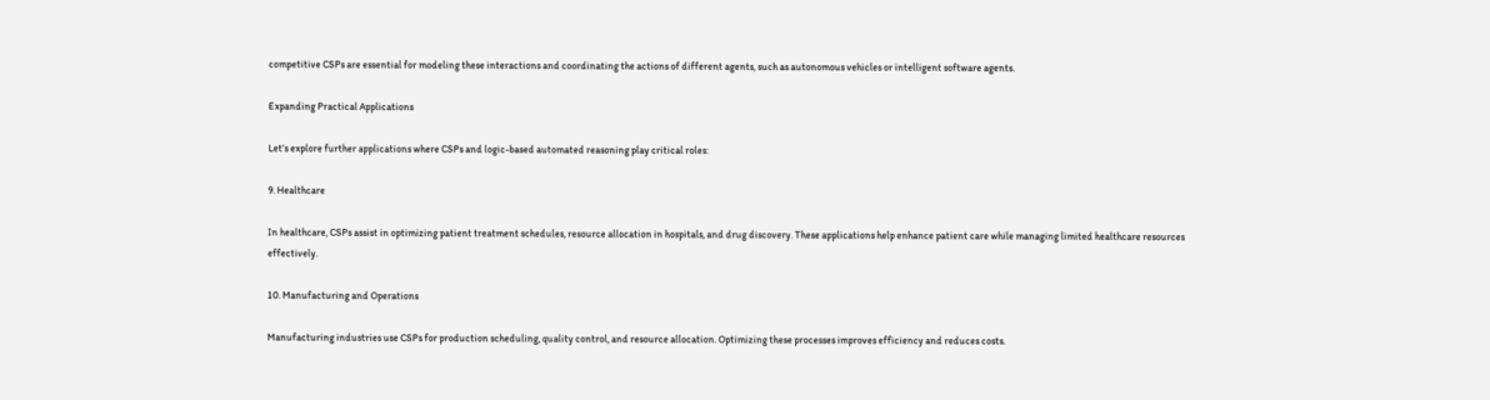competitive CSPs are essential for modeling these interactions and coordinating the actions of different agents, such as autonomous vehicles or intelligent software agents.

Expanding Practical Applications

Let’s explore further applications where CSPs and logic-based automated reasoning play critical roles:

9. Healthcare

In healthcare, CSPs assist in optimizing patient treatment schedules, resource allocation in hospitals, and drug discovery. These applications help enhance patient care while managing limited healthcare resources effectively.

10. Manufacturing and Operations

Manufacturing industries use CSPs for production scheduling, quality control, and resource allocation. Optimizing these processes improves efficiency and reduces costs.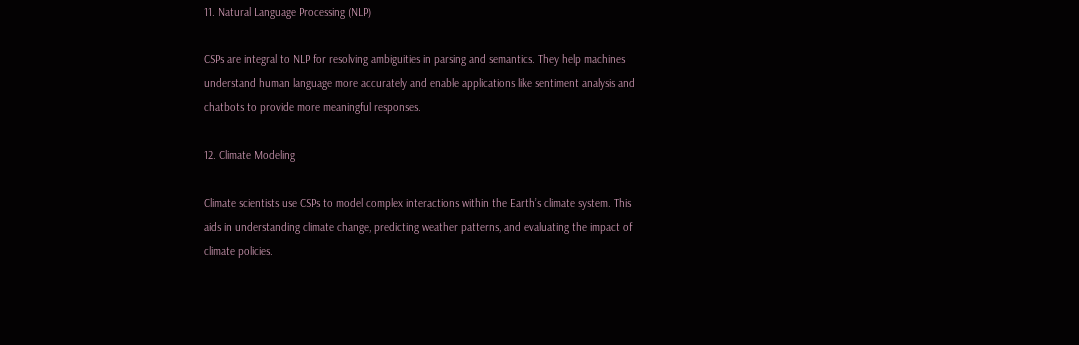11. Natural Language Processing (NLP)

CSPs are integral to NLP for resolving ambiguities in parsing and semantics. They help machines understand human language more accurately and enable applications like sentiment analysis and chatbots to provide more meaningful responses.

12. Climate Modeling

Climate scientists use CSPs to model complex interactions within the Earth’s climate system. This aids in understanding climate change, predicting weather patterns, and evaluating the impact of climate policies.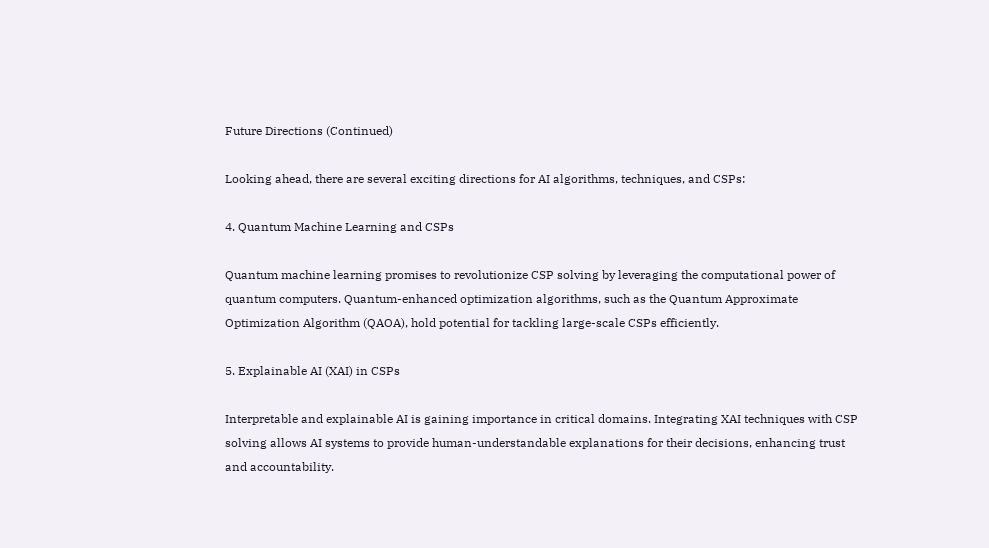Future Directions (Continued)

Looking ahead, there are several exciting directions for AI algorithms, techniques, and CSPs:

4. Quantum Machine Learning and CSPs

Quantum machine learning promises to revolutionize CSP solving by leveraging the computational power of quantum computers. Quantum-enhanced optimization algorithms, such as the Quantum Approximate Optimization Algorithm (QAOA), hold potential for tackling large-scale CSPs efficiently.

5. Explainable AI (XAI) in CSPs

Interpretable and explainable AI is gaining importance in critical domains. Integrating XAI techniques with CSP solving allows AI systems to provide human-understandable explanations for their decisions, enhancing trust and accountability.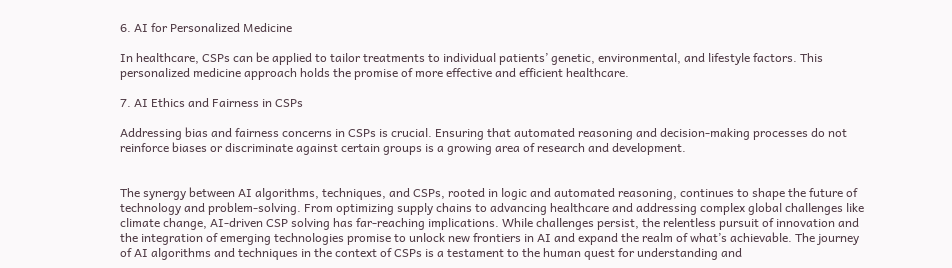6. AI for Personalized Medicine

In healthcare, CSPs can be applied to tailor treatments to individual patients’ genetic, environmental, and lifestyle factors. This personalized medicine approach holds the promise of more effective and efficient healthcare.

7. AI Ethics and Fairness in CSPs

Addressing bias and fairness concerns in CSPs is crucial. Ensuring that automated reasoning and decision-making processes do not reinforce biases or discriminate against certain groups is a growing area of research and development.


The synergy between AI algorithms, techniques, and CSPs, rooted in logic and automated reasoning, continues to shape the future of technology and problem-solving. From optimizing supply chains to advancing healthcare and addressing complex global challenges like climate change, AI-driven CSP solving has far-reaching implications. While challenges persist, the relentless pursuit of innovation and the integration of emerging technologies promise to unlock new frontiers in AI and expand the realm of what’s achievable. The journey of AI algorithms and techniques in the context of CSPs is a testament to the human quest for understanding and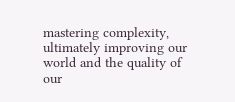mastering complexity, ultimately improving our world and the quality of our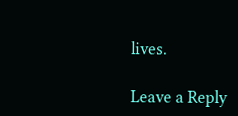lives.

Leave a Reply